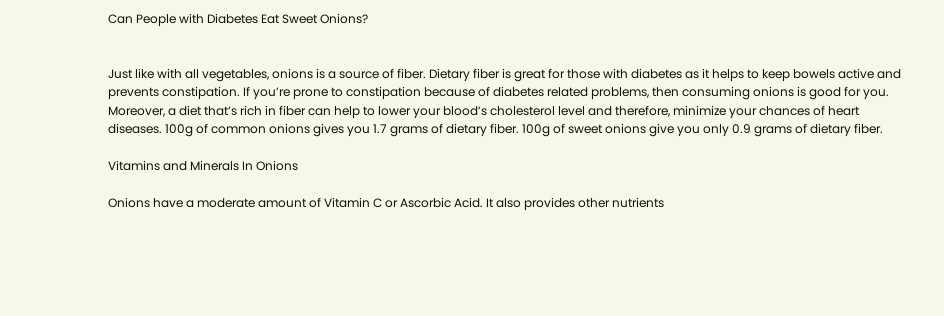Can People with Diabetes Eat Sweet Onions?


Just like with all vegetables, onions is a source of fiber. Dietary fiber is great for those with diabetes as it helps to keep bowels active and prevents constipation. If you’re prone to constipation because of diabetes related problems, then consuming onions is good for you. Moreover, a diet that’s rich in fiber can help to lower your blood’s cholesterol level and therefore, minimize your chances of heart diseases. 100g of common onions gives you 1.7 grams of dietary fiber. 100g of sweet onions give you only 0.9 grams of dietary fiber.

Vitamins and Minerals In Onions

Onions have a moderate amount of Vitamin C or Ascorbic Acid. It also provides other nutrients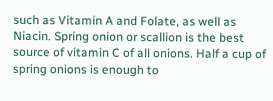such as Vitamin A and Folate, as well as Niacin. Spring onion or scallion is the best source of vitamin C of all onions. Half a cup of spring onions is enough to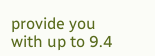provide you with up to 9.4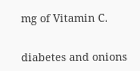mg of Vitamin C.


diabetes and onions